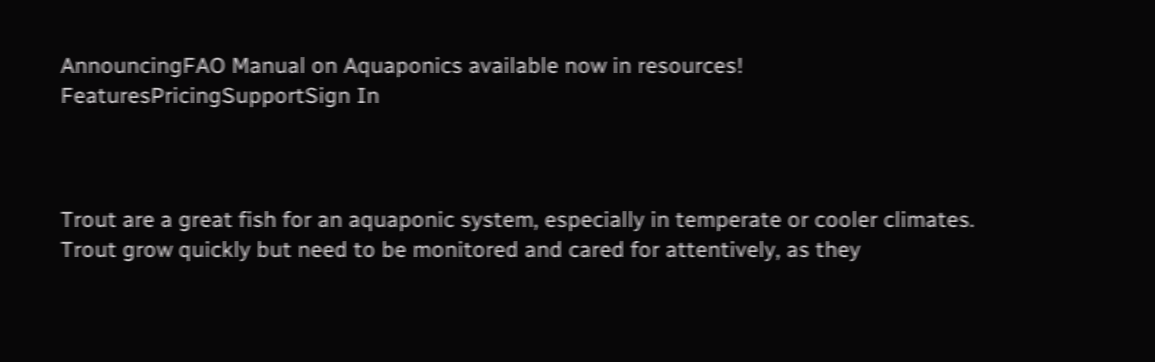AnnouncingFAO Manual on Aquaponics available now in resources!
FeaturesPricingSupportSign In



Trout are a great fish for an aquaponic system, especially in temperate or cooler climates. Trout grow quickly but need to be monitored and cared for attentively, as they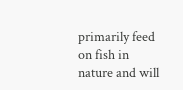primarily feed on fish in nature and will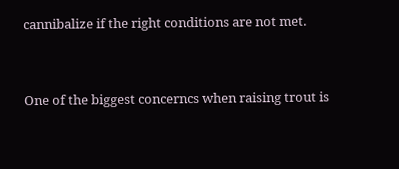cannibalize if the right conditions are not met.


One of the biggest concerncs when raising trout is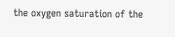the oxygen saturation of the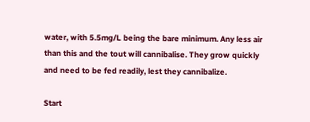water, with 5.5mg/L being the bare minimum. Any less air than this and the tout will cannibalise. They grow quickly and need to be fed readily, lest they cannibalize.

Start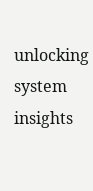unlocking system insights